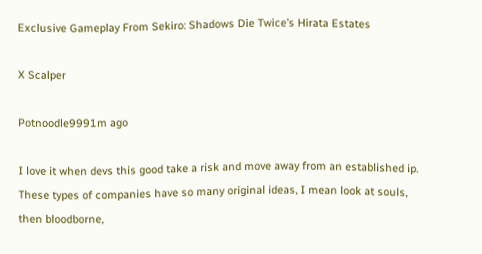Exclusive Gameplay From Sekiro: Shadows Die Twice’s Hirata Estates

X Scalper

Potnoodle9991m ago

I love it when devs this good take a risk and move away from an established ip. These types of companies have so many original ideas, I mean look at souls, then bloodborne,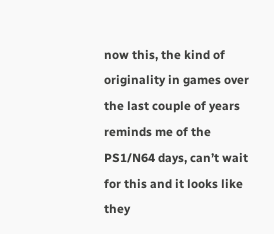now this, the kind of originality in games over the last couple of years reminds me of the PS1/N64 days, can’t wait for this and it looks like they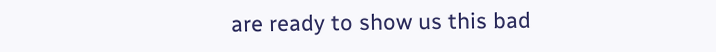are ready to show us this bad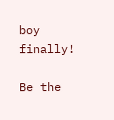boy finally!

Be the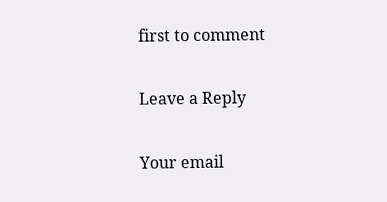first to comment

Leave a Reply

Your email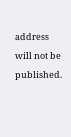address will not be published.